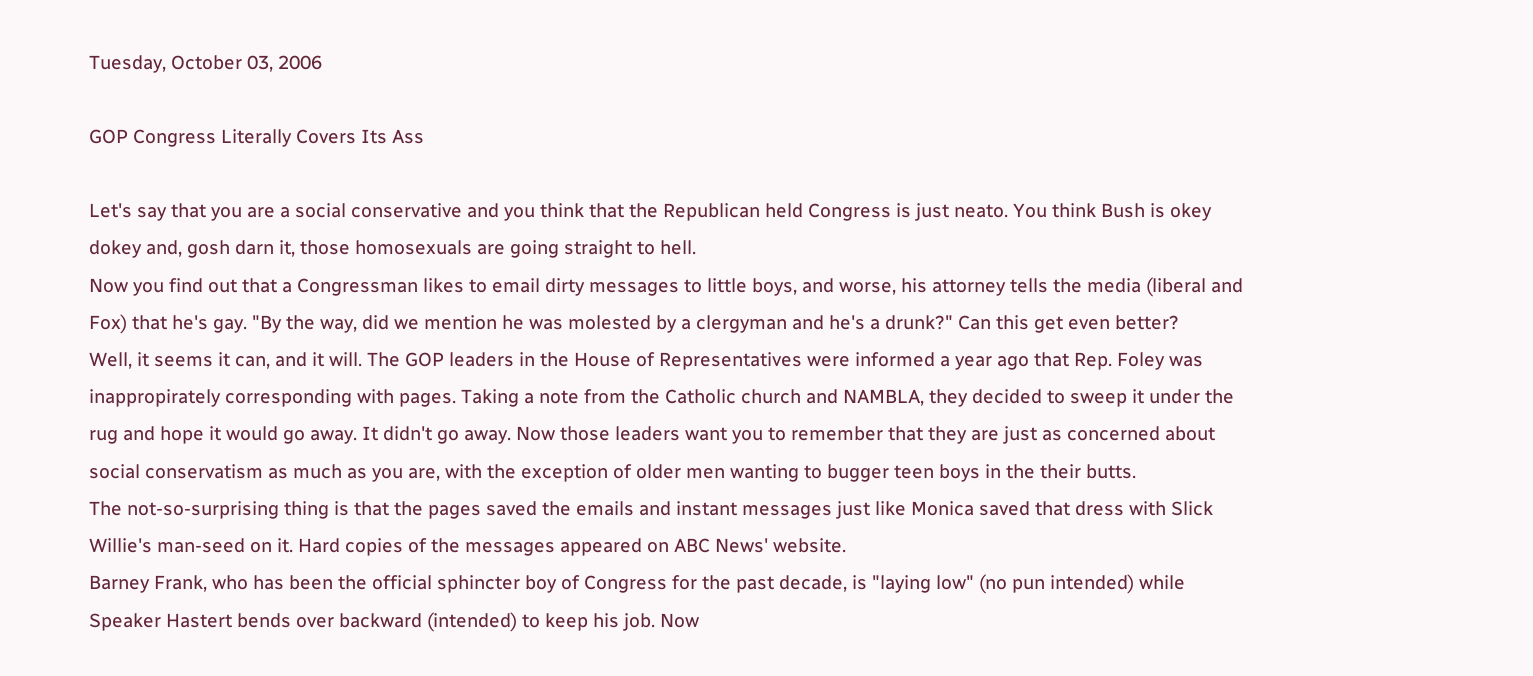Tuesday, October 03, 2006

GOP Congress Literally Covers Its Ass

Let's say that you are a social conservative and you think that the Republican held Congress is just neato. You think Bush is okey dokey and, gosh darn it, those homosexuals are going straight to hell.
Now you find out that a Congressman likes to email dirty messages to little boys, and worse, his attorney tells the media (liberal and Fox) that he's gay. "By the way, did we mention he was molested by a clergyman and he's a drunk?" Can this get even better?
Well, it seems it can, and it will. The GOP leaders in the House of Representatives were informed a year ago that Rep. Foley was inappropirately corresponding with pages. Taking a note from the Catholic church and NAMBLA, they decided to sweep it under the rug and hope it would go away. It didn't go away. Now those leaders want you to remember that they are just as concerned about social conservatism as much as you are, with the exception of older men wanting to bugger teen boys in the their butts.
The not-so-surprising thing is that the pages saved the emails and instant messages just like Monica saved that dress with Slick Willie's man-seed on it. Hard copies of the messages appeared on ABC News' website.
Barney Frank, who has been the official sphincter boy of Congress for the past decade, is "laying low" (no pun intended) while Speaker Hastert bends over backward (intended) to keep his job. Now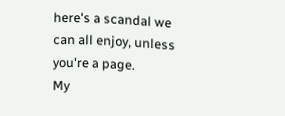here's a scandal we can all enjoy, unless you're a page.
My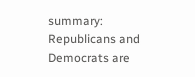summary: Republicans and Democrats are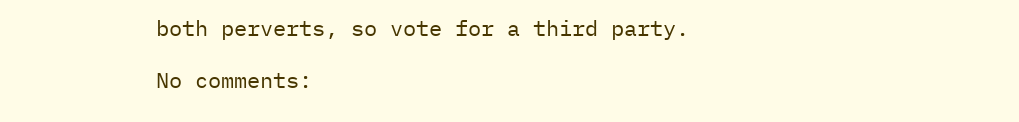both perverts, so vote for a third party.

No comments: